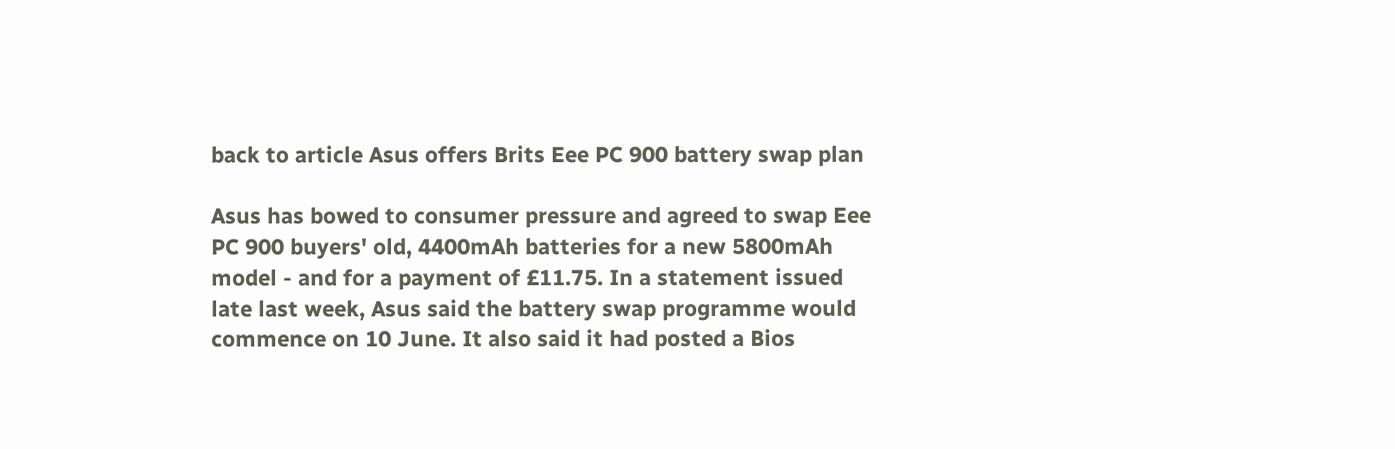back to article Asus offers Brits Eee PC 900 battery swap plan

Asus has bowed to consumer pressure and agreed to swap Eee PC 900 buyers' old, 4400mAh batteries for a new 5800mAh model - and for a payment of £11.75. In a statement issued late last week, Asus said the battery swap programme would commence on 10 June. It also said it had posted a Bios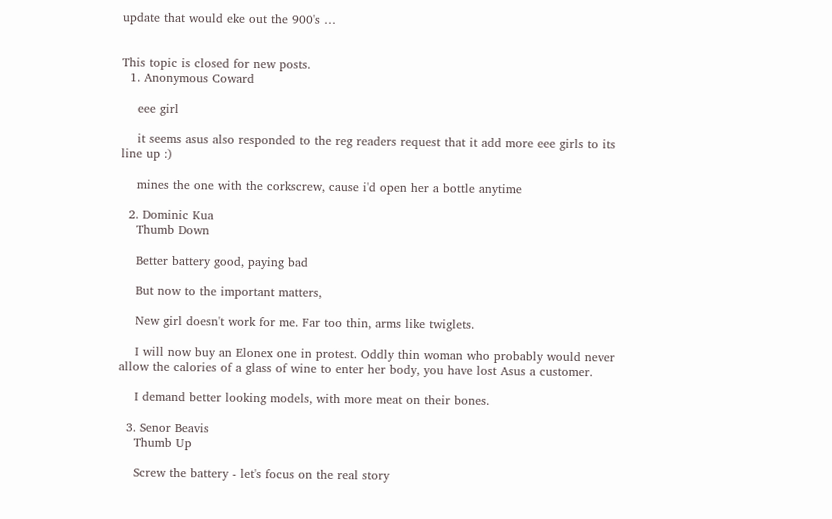update that would eke out the 900's …


This topic is closed for new posts.
  1. Anonymous Coward

    eee girl

    it seems asus also responded to the reg readers request that it add more eee girls to its line up :)

    mines the one with the corkscrew, cause i'd open her a bottle anytime

  2. Dominic Kua
    Thumb Down

    Better battery good, paying bad

    But now to the important matters,

    New girl doesn't work for me. Far too thin, arms like twiglets.

    I will now buy an Elonex one in protest. Oddly thin woman who probably would never allow the calories of a glass of wine to enter her body, you have lost Asus a customer.

    I demand better looking models, with more meat on their bones.

  3. Senor Beavis
    Thumb Up

    Screw the battery - let's focus on the real story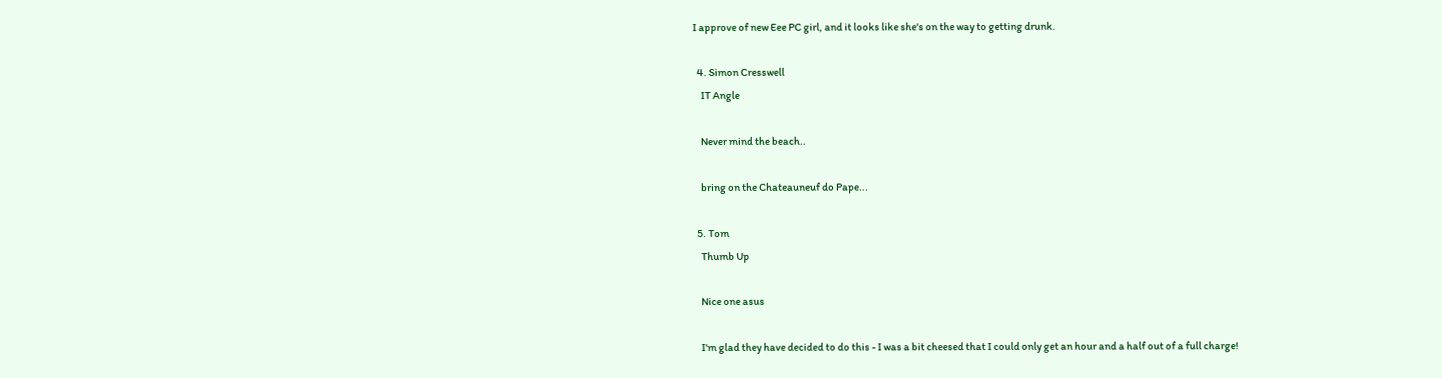I approve of new Eee PC girl, and it looks like she's on the way to getting drunk.

  4. Simon Cresswell
    IT Angle

    Never mind the beach..

    bring on the Chateauneuf do Pape...

  5. Tom
    Thumb Up

    Nice one asus

    I'm glad they have decided to do this - I was a bit cheesed that I could only get an hour and a half out of a full charge!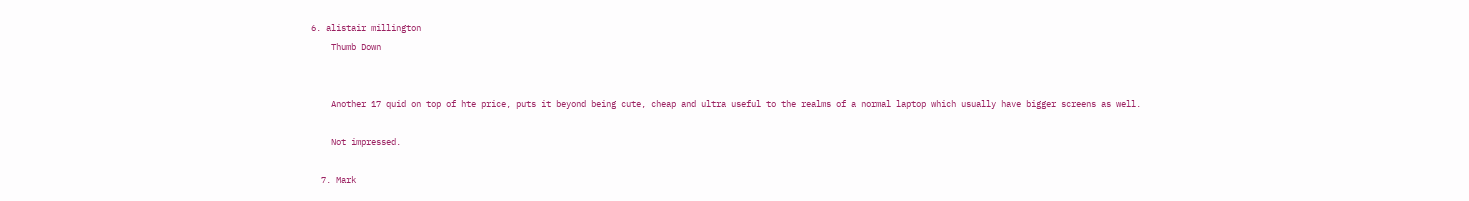6. alistair millington
    Thumb Down


    Another 17 quid on top of hte price, puts it beyond being cute, cheap and ultra useful to the realms of a normal laptop which usually have bigger screens as well.

    Not impressed.

  7. Mark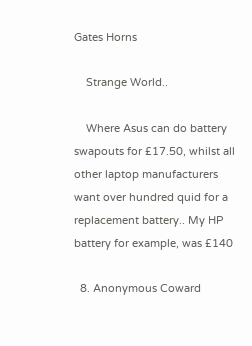Gates Horns

    Strange World..

    Where Asus can do battery swapouts for £17.50, whilst all other laptop manufacturers want over hundred quid for a replacement battery.. My HP battery for example, was £140

  8. Anonymous Coward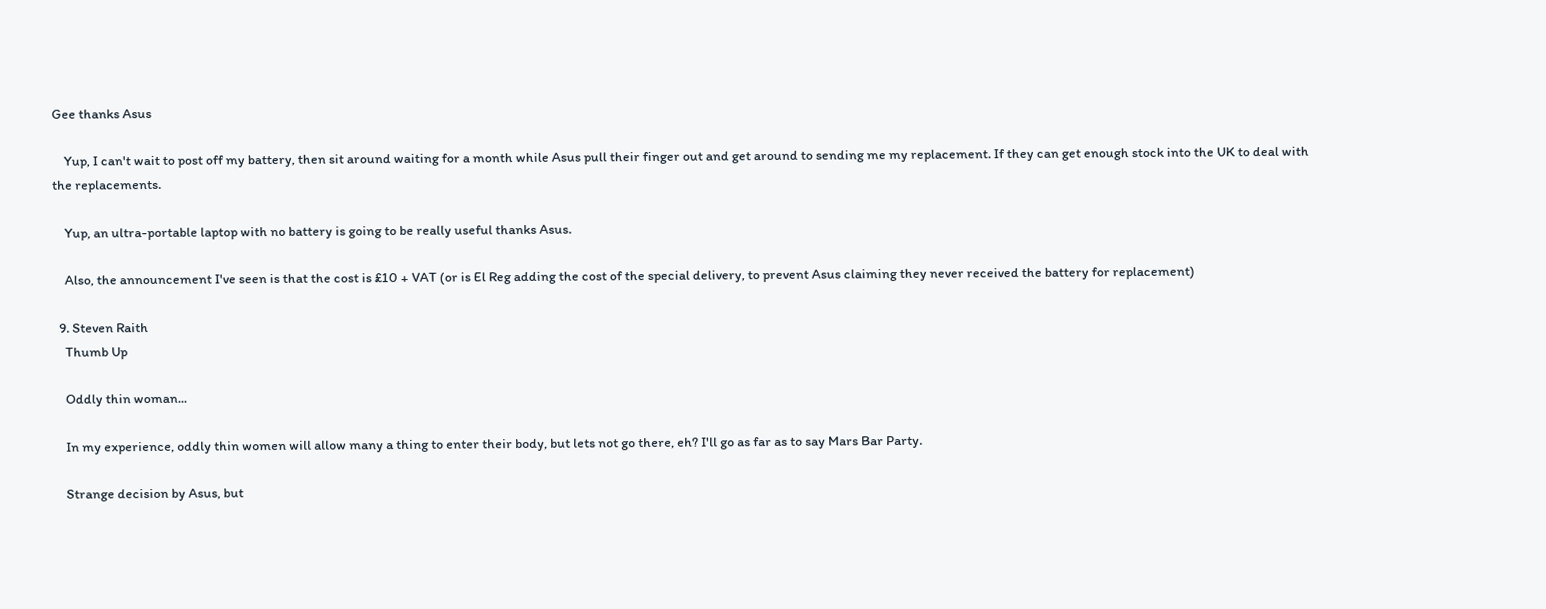Gee thanks Asus

    Yup, I can't wait to post off my battery, then sit around waiting for a month while Asus pull their finger out and get around to sending me my replacement. If they can get enough stock into the UK to deal with the replacements.

    Yup, an ultra-portable laptop with no battery is going to be really useful thanks Asus.

    Also, the announcement I've seen is that the cost is £10 + VAT (or is El Reg adding the cost of the special delivery, to prevent Asus claiming they never received the battery for replacement)

  9. Steven Raith
    Thumb Up

    Oddly thin woman...

    In my experience, oddly thin women will allow many a thing to enter their body, but lets not go there, eh? I'll go as far as to say Mars Bar Party.

    Strange decision by Asus, but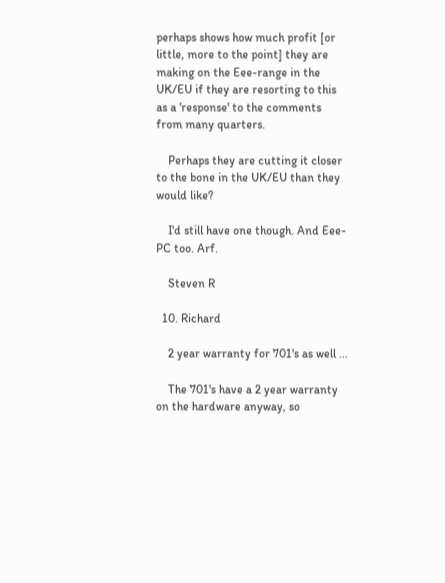perhaps shows how much profit [or little, more to the point] they are making on the Eee-range in the UK/EU if they are resorting to this as a 'response' to the comments from many quarters.

    Perhaps they are cutting it closer to the bone in the UK/EU than they would like?

    I'd still have one though. And Eee-PC too. Arf.

    Steven R

  10. Richard

    2 year warranty for 701's as well ...

    The 701's have a 2 year warranty on the hardware anyway, so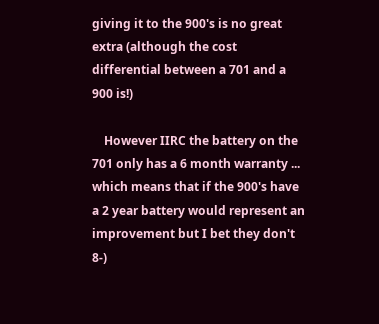giving it to the 900's is no great extra (although the cost differential between a 701 and a 900 is!)

    However IIRC the battery on the 701 only has a 6 month warranty ... which means that if the 900's have a 2 year battery would represent an improvement but I bet they don't 8-)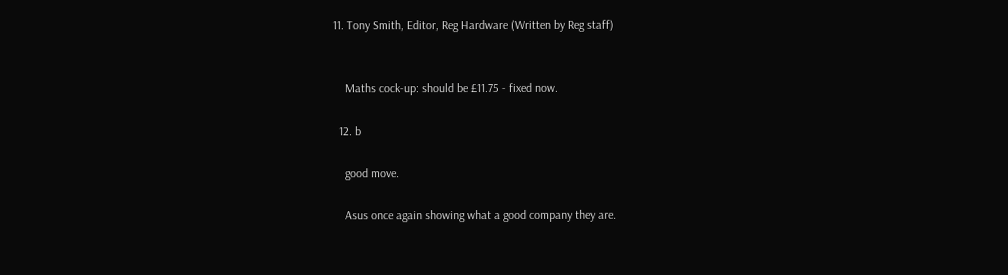11. Tony Smith, Editor, Reg Hardware (Written by Reg staff)


    Maths cock-up: should be £11.75 - fixed now.

  12. b

    good move.

    Asus once again showing what a good company they are.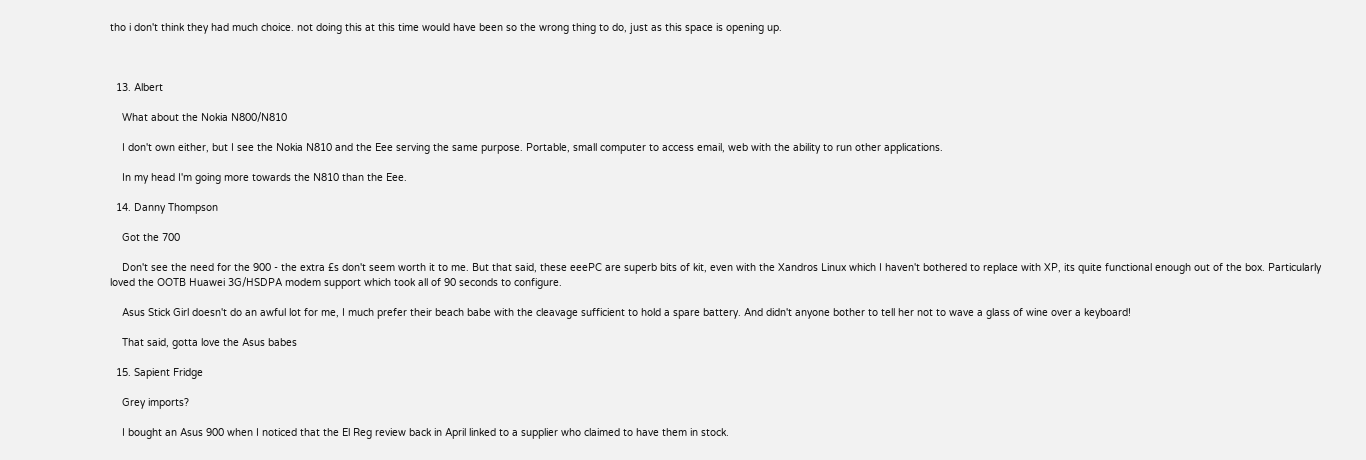tho i don't think they had much choice. not doing this at this time would have been so the wrong thing to do, just as this space is opening up.



  13. Albert

    What about the Nokia N800/N810

    I don't own either, but I see the Nokia N810 and the Eee serving the same purpose. Portable, small computer to access email, web with the ability to run other applications.

    In my head I'm going more towards the N810 than the Eee.

  14. Danny Thompson

    Got the 700

    Don't see the need for the 900 - the extra £s don't seem worth it to me. But that said, these eeePC are superb bits of kit, even with the Xandros Linux which I haven't bothered to replace with XP, its quite functional enough out of the box. Particularly loved the OOTB Huawei 3G/HSDPA modem support which took all of 90 seconds to configure.

    Asus Stick Girl doesn't do an awful lot for me, I much prefer their beach babe with the cleavage sufficient to hold a spare battery. And didn't anyone bother to tell her not to wave a glass of wine over a keyboard!

    That said, gotta love the Asus babes

  15. Sapient Fridge

    Grey imports?

    I bought an Asus 900 when I noticed that the El Reg review back in April linked to a supplier who claimed to have them in stock.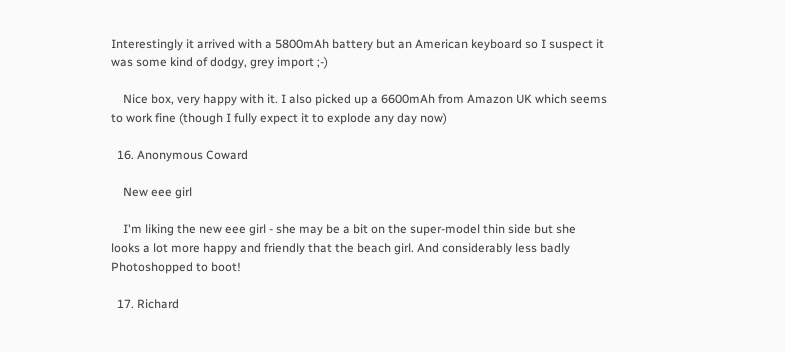Interestingly it arrived with a 5800mAh battery but an American keyboard so I suspect it was some kind of dodgy, grey import ;-)

    Nice box, very happy with it. I also picked up a 6600mAh from Amazon UK which seems to work fine (though I fully expect it to explode any day now)

  16. Anonymous Coward

    New eee girl

    I'm liking the new eee girl - she may be a bit on the super-model thin side but she looks a lot more happy and friendly that the beach girl. And considerably less badly Photoshopped to boot!

  17. Richard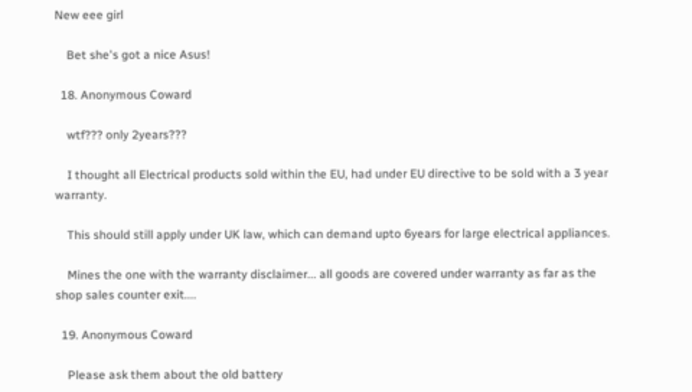New eee girl

    Bet she's got a nice Asus!

  18. Anonymous Coward

    wtf??? only 2years???

    I thought all Electrical products sold within the EU, had under EU directive to be sold with a 3 year warranty.

    This should still apply under UK law, which can demand upto 6years for large electrical appliances.

    Mines the one with the warranty disclaimer... all goods are covered under warranty as far as the shop sales counter exit....

  19. Anonymous Coward

    Please ask them about the old battery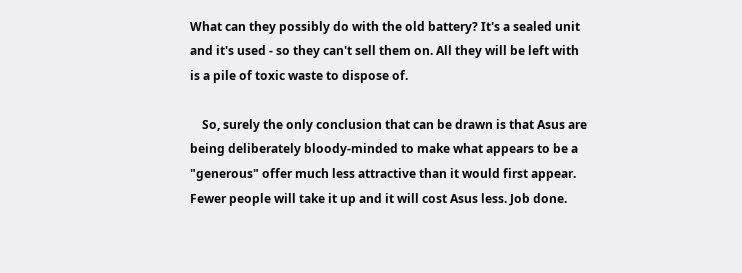What can they possibly do with the old battery? It's a sealed unit and it's used - so they can't sell them on. All they will be left with is a pile of toxic waste to dispose of.

    So, surely the only conclusion that can be drawn is that Asus are being deliberately bloody-minded to make what appears to be a "generous" offer much less attractive than it would first appear. Fewer people will take it up and it will cost Asus less. Job done.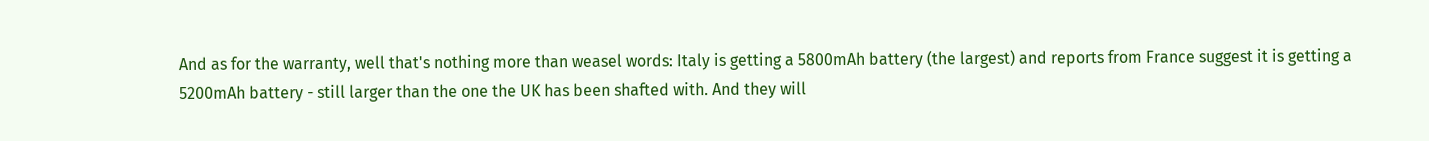And as for the warranty, well that's nothing more than weasel words: Italy is getting a 5800mAh battery (the largest) and reports from France suggest it is getting a 5200mAh battery - still larger than the one the UK has been shafted with. And they will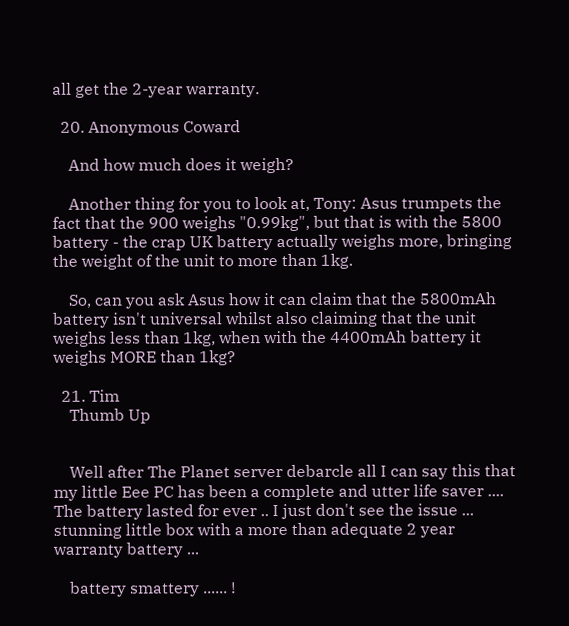all get the 2-year warranty.

  20. Anonymous Coward

    And how much does it weigh?

    Another thing for you to look at, Tony: Asus trumpets the fact that the 900 weighs "0.99kg", but that is with the 5800 battery - the crap UK battery actually weighs more, bringing the weight of the unit to more than 1kg.

    So, can you ask Asus how it can claim that the 5800mAh battery isn't universal whilst also claiming that the unit weighs less than 1kg, when with the 4400mAh battery it weighs MORE than 1kg?

  21. Tim
    Thumb Up


    Well after The Planet server debarcle all I can say this that my little Eee PC has been a complete and utter life saver .... The battery lasted for ever .. I just don't see the issue ... stunning little box with a more than adequate 2 year warranty battery ...

    battery smattery ...... !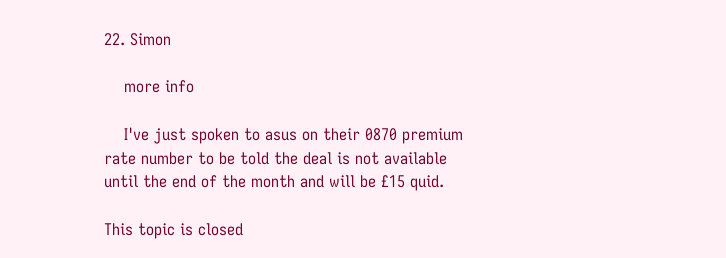22. Simon

    more info

    I've just spoken to asus on their 0870 premium rate number to be told the deal is not available until the end of the month and will be £15 quid.

This topic is closed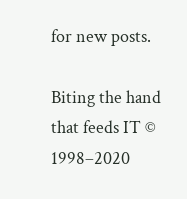for new posts.

Biting the hand that feeds IT © 1998–2020